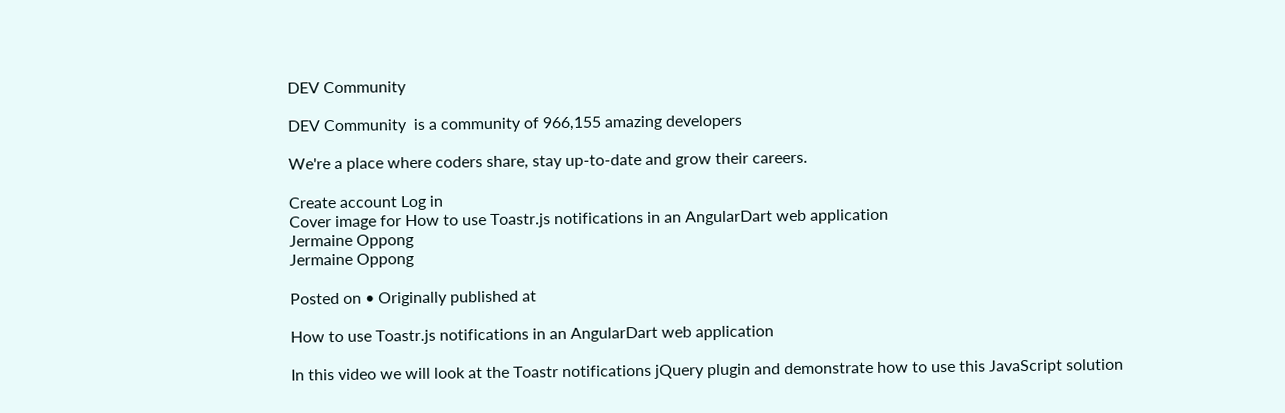DEV Community

DEV Community  is a community of 966,155 amazing developers

We're a place where coders share, stay up-to-date and grow their careers.

Create account Log in
Cover image for How to use Toastr.js notifications in an AngularDart web application
Jermaine Oppong
Jermaine Oppong

Posted on • Originally published at

How to use Toastr.js notifications in an AngularDart web application

In this video we will look at the Toastr notifications jQuery plugin and demonstrate how to use this JavaScript solution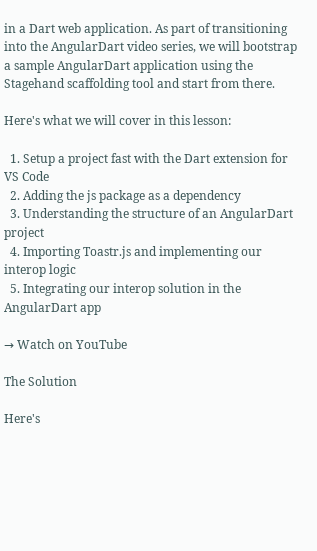in a Dart web application. As part of transitioning into the AngularDart video series, we will bootstrap a sample AngularDart application using the Stagehand scaffolding tool and start from there.

Here's what we will cover in this lesson:

  1. Setup a project fast with the Dart extension for VS Code
  2. Adding the js package as a dependency
  3. Understanding the structure of an AngularDart project
  4. Importing Toastr.js and implementing our interop logic
  5. Integrating our interop solution in the AngularDart app

→ Watch on YouTube

The Solution

Here's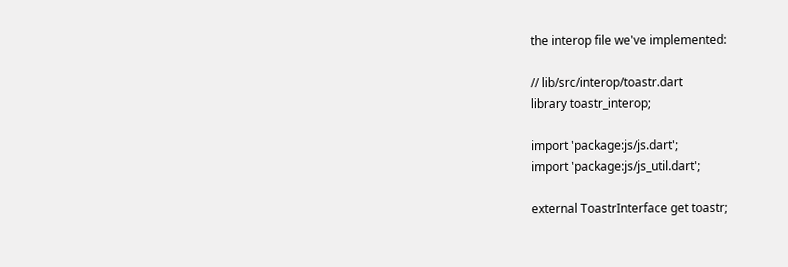the interop file we've implemented:

// lib/src/interop/toastr.dart
library toastr_interop;

import 'package:js/js.dart';
import 'package:js/js_util.dart';

external ToastrInterface get toastr;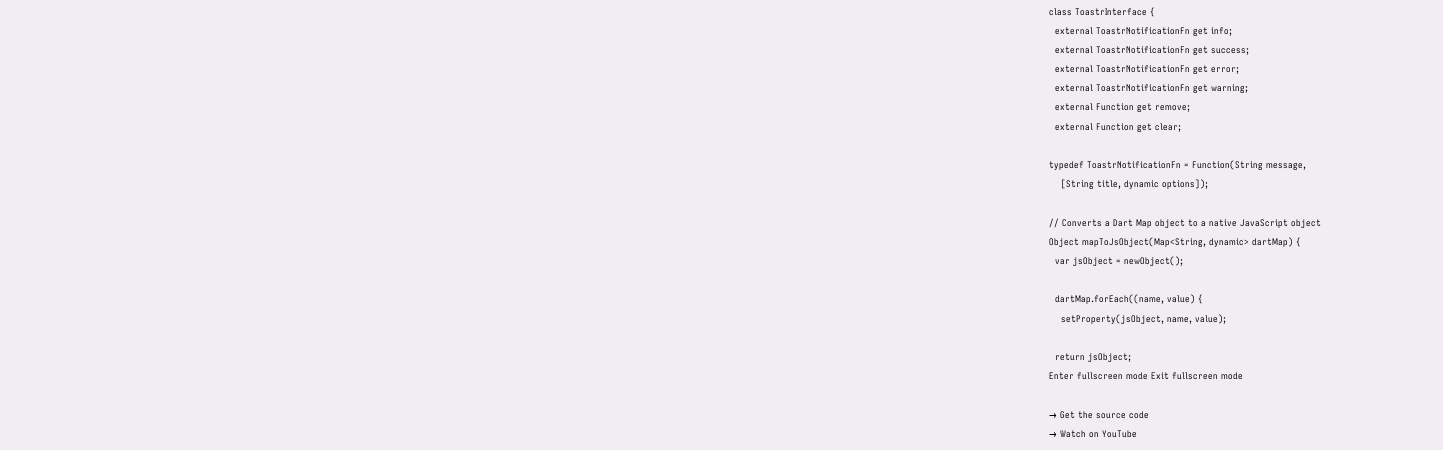class ToastrInterface {
  external ToastrNotificationFn get info;
  external ToastrNotificationFn get success;
  external ToastrNotificationFn get error;
  external ToastrNotificationFn get warning;
  external Function get remove;
  external Function get clear;

typedef ToastrNotificationFn = Function(String message,
    [String title, dynamic options]);

// Converts a Dart Map object to a native JavaScript object
Object mapToJsObject(Map<String, dynamic> dartMap) {
  var jsObject = newObject();

  dartMap.forEach((name, value) {
    setProperty(jsObject, name, value);

  return jsObject;
Enter fullscreen mode Exit fullscreen mode

→ Get the source code
→ Watch on YouTube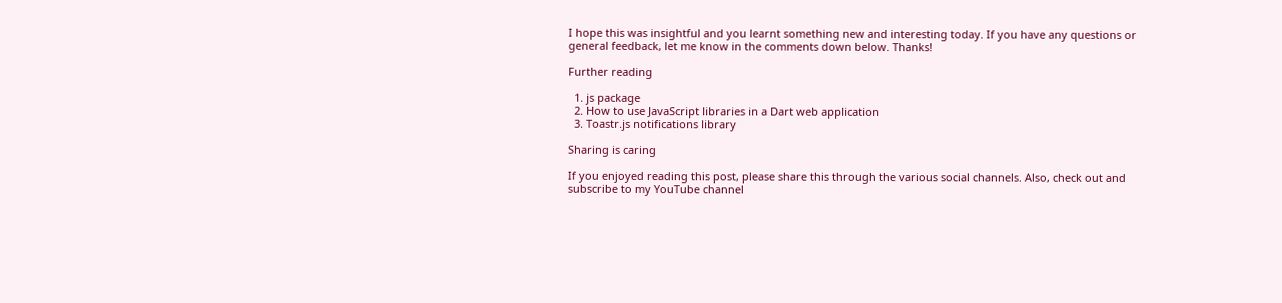I hope this was insightful and you learnt something new and interesting today. If you have any questions or general feedback, let me know in the comments down below. Thanks!

Further reading

  1. js package
  2. How to use JavaScript libraries in a Dart web application
  3. Toastr.js notifications library

Sharing is caring

If you enjoyed reading this post, please share this through the various social channels. Also, check out and subscribe to my YouTube channel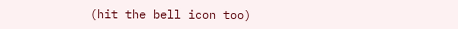(hit the bell icon too)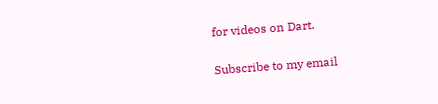for videos on Dart.

Subscribe to my email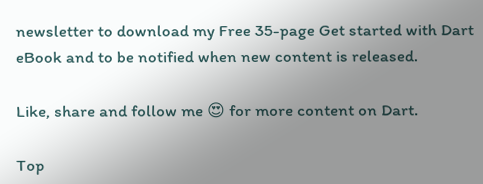newsletter to download my Free 35-page Get started with Dart eBook and to be notified when new content is released.

Like, share and follow me 😍 for more content on Dart.

Top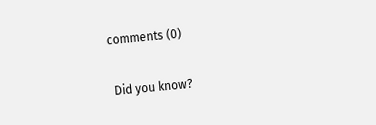comments (0)

 Did you know?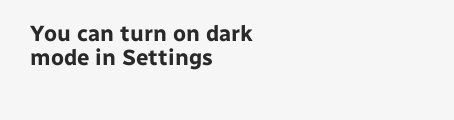You can turn on dark mode in Settings